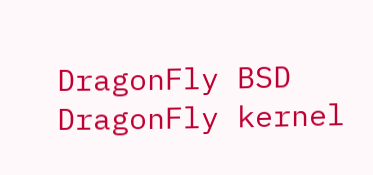DragonFly BSD
DragonFly kernel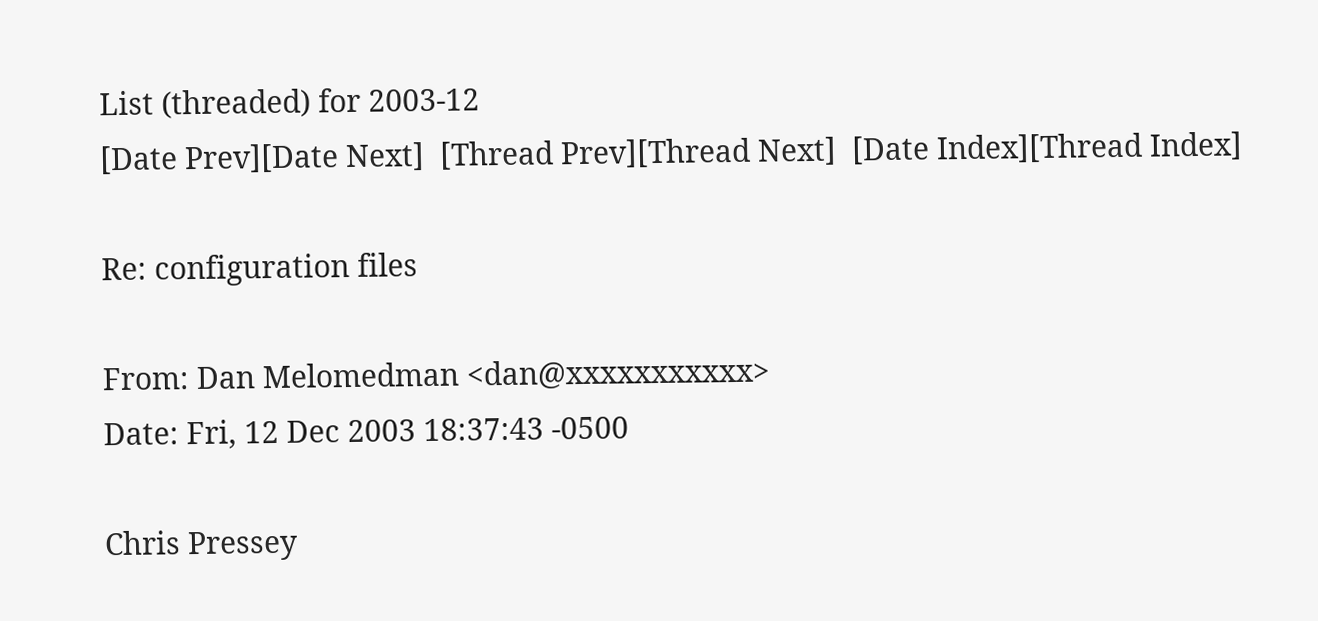List (threaded) for 2003-12
[Date Prev][Date Next]  [Thread Prev][Thread Next]  [Date Index][Thread Index]

Re: configuration files

From: Dan Melomedman <dan@xxxxxxxxxxx>
Date: Fri, 12 Dec 2003 18:37:43 -0500

Chris Pressey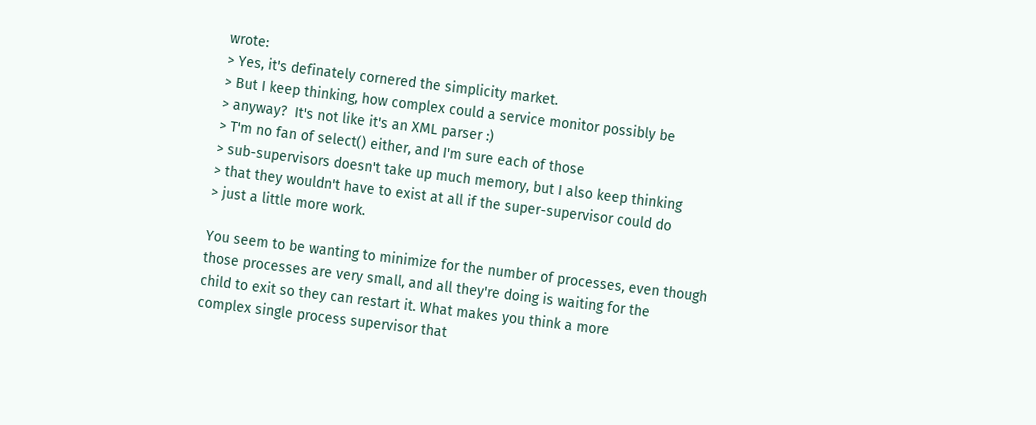wrote:
> Yes, it's definately cornered the simplicity market.
> But I keep thinking, how complex could a service monitor possibly be
> anyway?  It's not like it's an XML parser :)
> T'm no fan of select() either, and I'm sure each of those
> sub-supervisors doesn't take up much memory, but I also keep thinking
> that they wouldn't have to exist at all if the super-supervisor could do
> just a little more work.

You seem to be wanting to minimize for the number of processes, even though
those processes are very small, and all they're doing is waiting for the
child to exit so they can restart it. What makes you think a more
complex single process supervisor that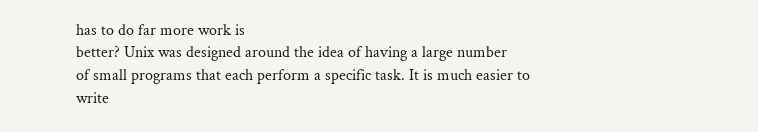has to do far more work is
better? Unix was designed around the idea of having a large number
of small programs that each perform a specific task. It is much easier to
write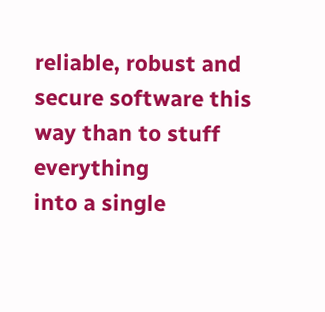reliable, robust and secure software this way than to stuff everything
into a single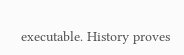executable. History proves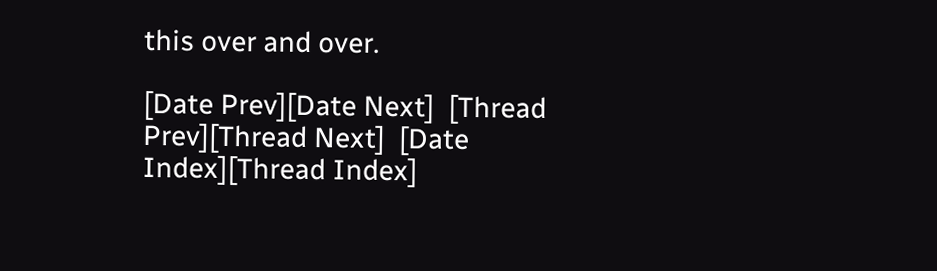this over and over.

[Date Prev][Date Next]  [Thread Prev][Thread Next]  [Date Index][Thread Index]